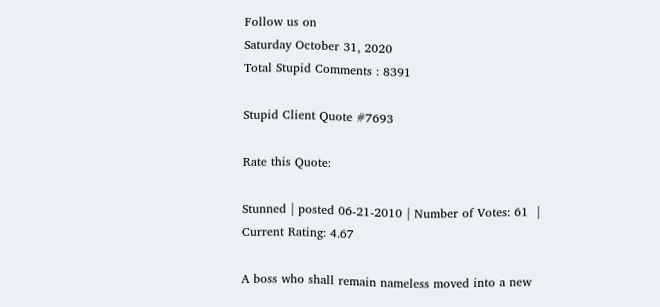Follow us on
Saturday October 31, 2020
Total Stupid Comments : 8391

Stupid Client Quote #7693

Rate this Quote:

Stunned | posted 06-21-2010 | Number of Votes: 61  |  Current Rating: 4.67

A boss who shall remain nameless moved into a new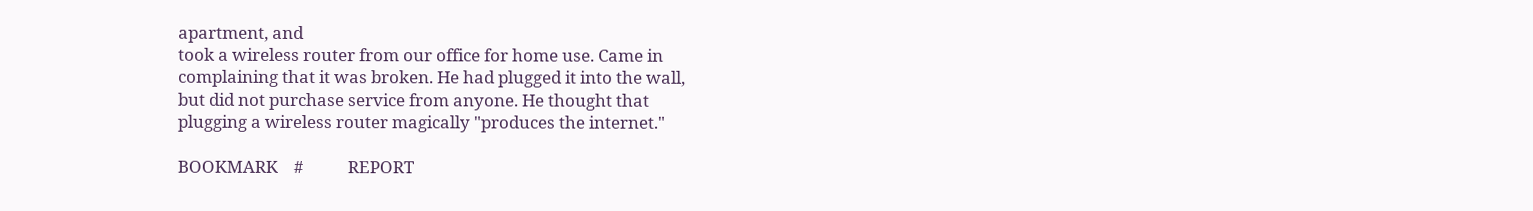apartment, and
took a wireless router from our office for home use. Came in
complaining that it was broken. He had plugged it into the wall,
but did not purchase service from anyone. He thought that
plugging a wireless router magically "produces the internet."

BOOKMARK    #           REPORT